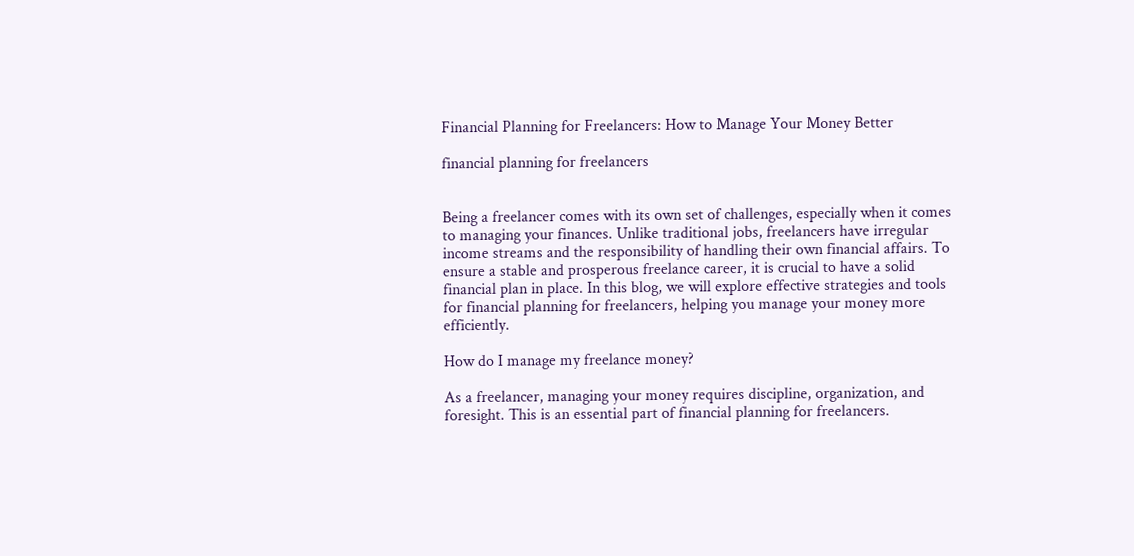Financial Planning for Freelancers: How to Manage Your Money Better

financial planning for freelancers


Being a freelancer comes with its own set of challenges, especially when it comes to managing your finances. Unlike traditional jobs, freelancers have irregular income streams and the responsibility of handling their own financial affairs. To ensure a stable and prosperous freelance career, it is crucial to have a solid financial plan in place. In this blog, we will explore effective strategies and tools for financial planning for freelancers, helping you manage your money more efficiently.

How do I manage my freelance money?

As a freelancer, managing your money requires discipline, organization, and foresight. This is an essential part of financial planning for freelancers.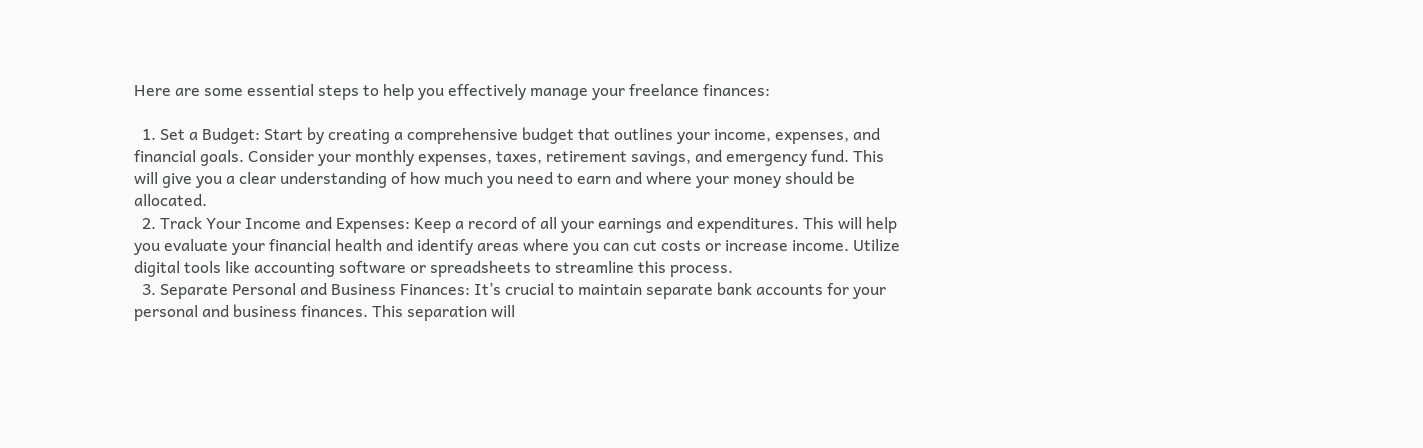Here are some essential steps to help you effectively manage your freelance finances:

  1. Set a Budget: Start by creating a comprehensive budget that outlines your income, expenses, and financial goals. Consider your monthly expenses, taxes, retirement savings, and emergency fund. This will give you a clear understanding of how much you need to earn and where your money should be allocated.
  2. Track Your Income and Expenses: Keep a record of all your earnings and expenditures. This will help you evaluate your financial health and identify areas where you can cut costs or increase income. Utilize digital tools like accounting software or spreadsheets to streamline this process.
  3. Separate Personal and Business Finances: It’s crucial to maintain separate bank accounts for your personal and business finances. This separation will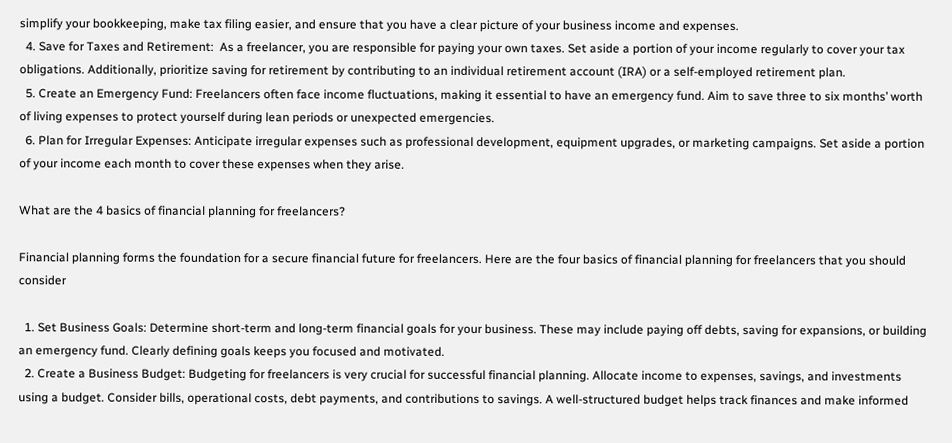simplify your bookkeeping, make tax filing easier, and ensure that you have a clear picture of your business income and expenses.
  4. Save for Taxes and Retirement:  As a freelancer, you are responsible for paying your own taxes. Set aside a portion of your income regularly to cover your tax obligations. Additionally, prioritize saving for retirement by contributing to an individual retirement account (IRA) or a self-employed retirement plan.
  5. Create an Emergency Fund: Freelancers often face income fluctuations, making it essential to have an emergency fund. Aim to save three to six months’ worth of living expenses to protect yourself during lean periods or unexpected emergencies.
  6. Plan for Irregular Expenses: Anticipate irregular expenses such as professional development, equipment upgrades, or marketing campaigns. Set aside a portion of your income each month to cover these expenses when they arise.

What are the 4 basics of financial planning for freelancers?

Financial planning forms the foundation for a secure financial future for freelancers. Here are the four basics of financial planning for freelancers that you should consider

  1. Set Business Goals: Determine short-term and long-term financial goals for your business. These may include paying off debts, saving for expansions, or building an emergency fund. Clearly defining goals keeps you focused and motivated.
  2. Create a Business Budget: Budgeting for freelancers is very crucial for successful financial planning. Allocate income to expenses, savings, and investments using a budget. Consider bills, operational costs, debt payments, and contributions to savings. A well-structured budget helps track finances and make informed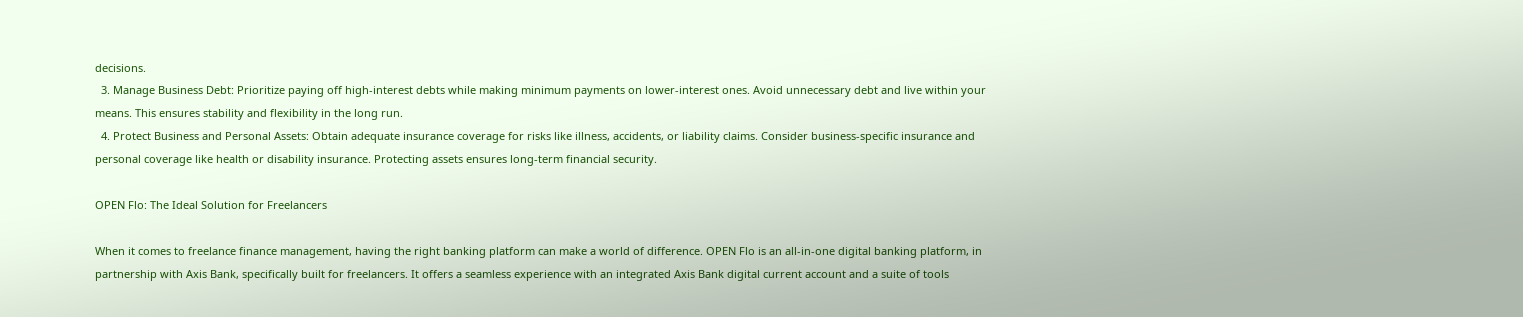decisions.
  3. Manage Business Debt: Prioritize paying off high-interest debts while making minimum payments on lower-interest ones. Avoid unnecessary debt and live within your means. This ensures stability and flexibility in the long run.
  4. Protect Business and Personal Assets: Obtain adequate insurance coverage for risks like illness, accidents, or liability claims. Consider business-specific insurance and personal coverage like health or disability insurance. Protecting assets ensures long-term financial security.

OPEN Flo: The Ideal Solution for Freelancers

When it comes to freelance finance management, having the right banking platform can make a world of difference. OPEN Flo is an all-in-one digital banking platform, in partnership with Axis Bank, specifically built for freelancers. It offers a seamless experience with an integrated Axis Bank digital current account and a suite of tools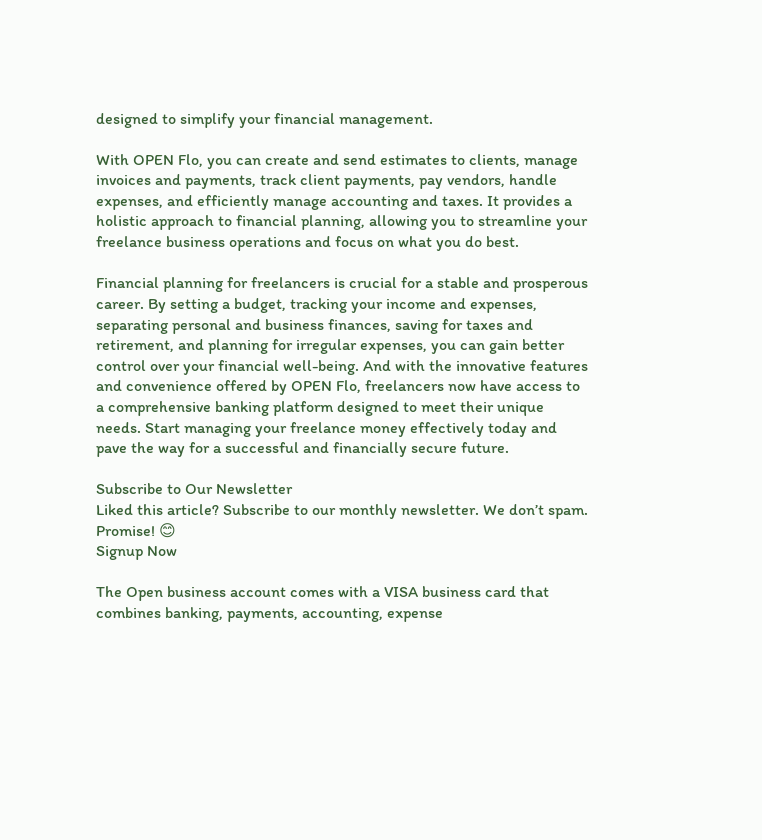designed to simplify your financial management.

With OPEN Flo, you can create and send estimates to clients, manage invoices and payments, track client payments, pay vendors, handle expenses, and efficiently manage accounting and taxes. It provides a holistic approach to financial planning, allowing you to streamline your freelance business operations and focus on what you do best.

Financial planning for freelancers is crucial for a stable and prosperous career. By setting a budget, tracking your income and expenses, separating personal and business finances, saving for taxes and retirement, and planning for irregular expenses, you can gain better control over your financial well-being. And with the innovative features and convenience offered by OPEN Flo, freelancers now have access to a comprehensive banking platform designed to meet their unique needs. Start managing your freelance money effectively today and pave the way for a successful and financially secure future.

Subscribe to Our Newsletter
Liked this article? Subscribe to our monthly newsletter. We don’t spam. Promise! 😊
Signup Now

The Open business account comes with a VISA business card that combines banking, payments, accounting, expense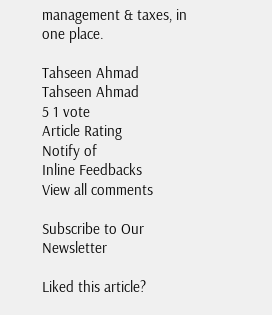management & taxes, in one place.

Tahseen Ahmad
Tahseen Ahmad
5 1 vote
Article Rating
Notify of
Inline Feedbacks
View all comments

Subscribe to Our Newsletter

Liked this article?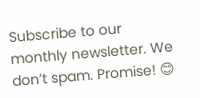Subscribe to our monthly newsletter. We don’t spam. Promise! 😊